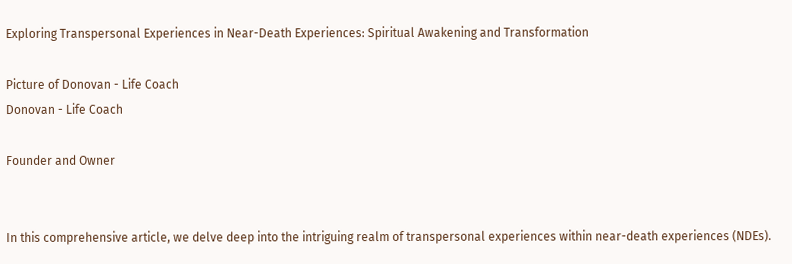Exploring Transpersonal Experiences in Near-Death Experiences: Spiritual Awakening and Transformation

Picture of Donovan - Life Coach
Donovan - Life Coach

Founder and Owner


In this comprehensive article, we delve deep into the intriguing realm of transpersonal experiences within near-death experiences (NDEs).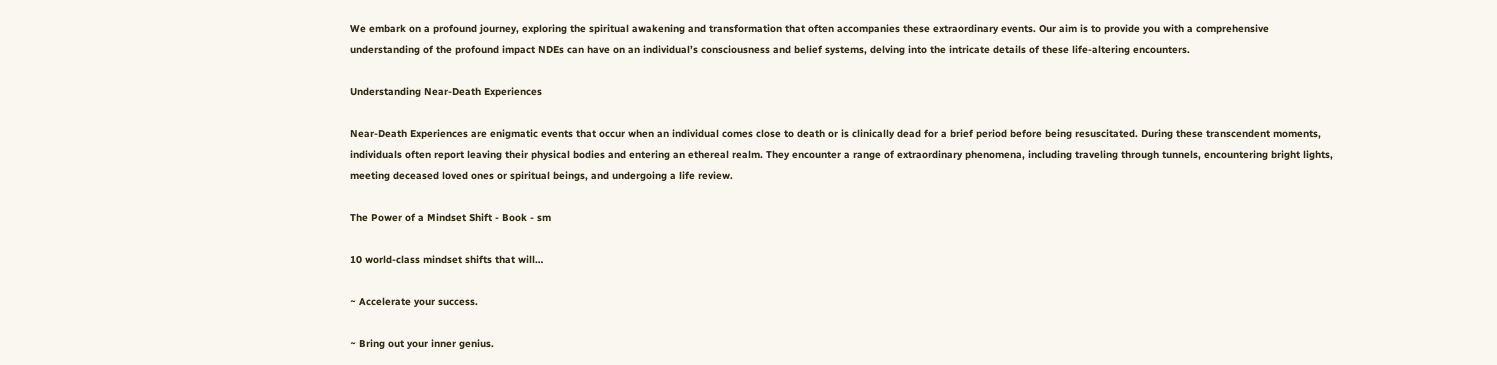We embark on a profound journey, exploring the spiritual awakening and transformation that often accompanies these extraordinary events. Our aim is to provide you with a comprehensive understanding of the profound impact NDEs can have on an individual’s consciousness and belief systems, delving into the intricate details of these life-altering encounters.

Understanding Near-Death Experiences

Near-Death Experiences are enigmatic events that occur when an individual comes close to death or is clinically dead for a brief period before being resuscitated. During these transcendent moments, individuals often report leaving their physical bodies and entering an ethereal realm. They encounter a range of extraordinary phenomena, including traveling through tunnels, encountering bright lights, meeting deceased loved ones or spiritual beings, and undergoing a life review.

The Power of a Mindset Shift - Book - sm

10 world-class mindset shifts that will…

~ Accelerate your success.

~ Bring out your inner genius.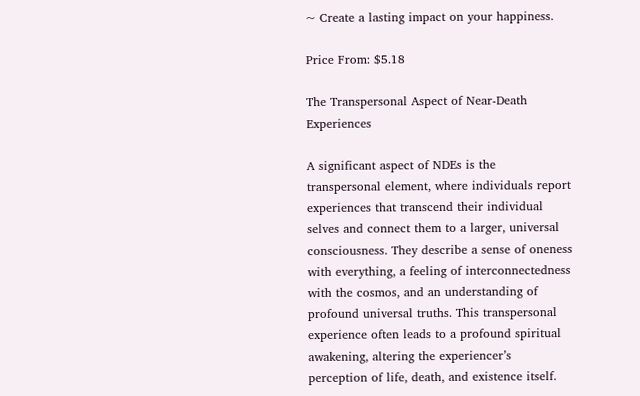~ Create a lasting impact on your happiness.

Price From: $5.18

The Transpersonal Aspect of Near-Death Experiences

A significant aspect of NDEs is the transpersonal element, where individuals report experiences that transcend their individual selves and connect them to a larger, universal consciousness. They describe a sense of oneness with everything, a feeling of interconnectedness with the cosmos, and an understanding of profound universal truths. This transpersonal experience often leads to a profound spiritual awakening, altering the experiencer’s perception of life, death, and existence itself.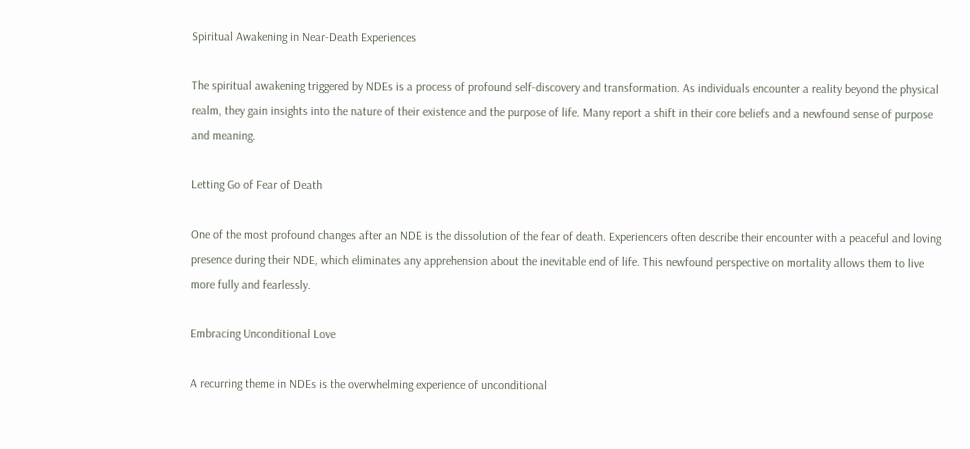Spiritual Awakening in Near-Death Experiences

The spiritual awakening triggered by NDEs is a process of profound self-discovery and transformation. As individuals encounter a reality beyond the physical realm, they gain insights into the nature of their existence and the purpose of life. Many report a shift in their core beliefs and a newfound sense of purpose and meaning.

Letting Go of Fear of Death

One of the most profound changes after an NDE is the dissolution of the fear of death. Experiencers often describe their encounter with a peaceful and loving presence during their NDE, which eliminates any apprehension about the inevitable end of life. This newfound perspective on mortality allows them to live more fully and fearlessly.

Embracing Unconditional Love

A recurring theme in NDEs is the overwhelming experience of unconditional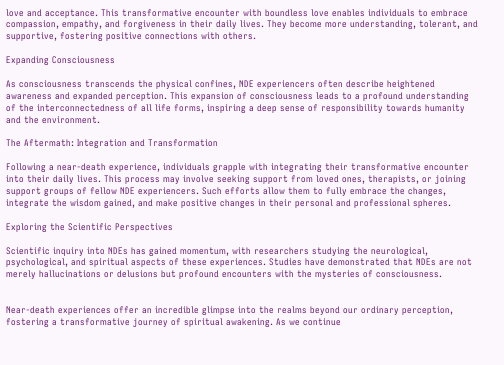love and acceptance. This transformative encounter with boundless love enables individuals to embrace compassion, empathy, and forgiveness in their daily lives. They become more understanding, tolerant, and supportive, fostering positive connections with others.

Expanding Consciousness

As consciousness transcends the physical confines, NDE experiencers often describe heightened awareness and expanded perception. This expansion of consciousness leads to a profound understanding of the interconnectedness of all life forms, inspiring a deep sense of responsibility towards humanity and the environment.

The Aftermath: Integration and Transformation

Following a near-death experience, individuals grapple with integrating their transformative encounter into their daily lives. This process may involve seeking support from loved ones, therapists, or joining support groups of fellow NDE experiencers. Such efforts allow them to fully embrace the changes, integrate the wisdom gained, and make positive changes in their personal and professional spheres.

Exploring the Scientific Perspectives

Scientific inquiry into NDEs has gained momentum, with researchers studying the neurological, psychological, and spiritual aspects of these experiences. Studies have demonstrated that NDEs are not merely hallucinations or delusions but profound encounters with the mysteries of consciousness.


Near-death experiences offer an incredible glimpse into the realms beyond our ordinary perception, fostering a transformative journey of spiritual awakening. As we continue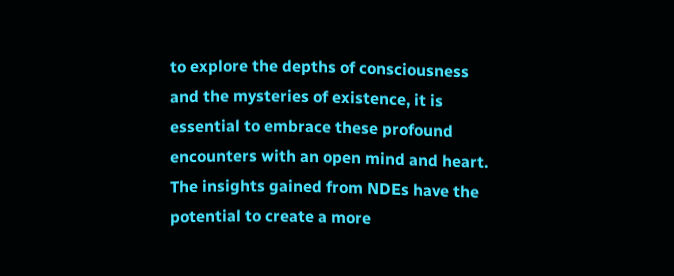to explore the depths of consciousness and the mysteries of existence, it is essential to embrace these profound encounters with an open mind and heart. The insights gained from NDEs have the potential to create a more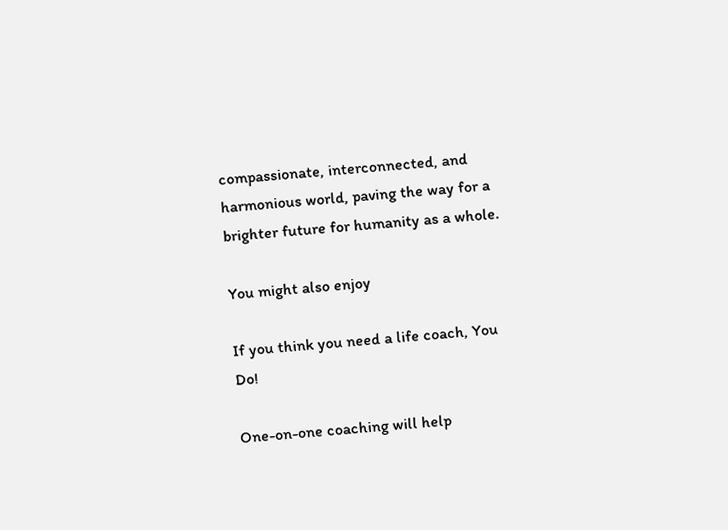compassionate, interconnected, and harmonious world, paving the way for a brighter future for humanity as a whole.

You might also enjoy

If you think you need a life coach, You Do!

One-on-one coaching will help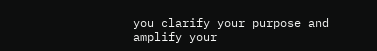you clarify your purpose and amplify your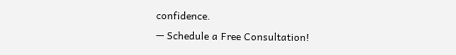confidence.
— Schedule a Free Consultation!